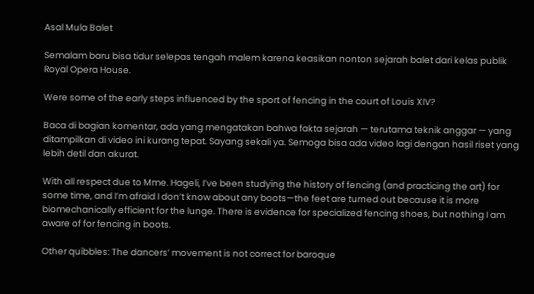Asal Mula Balet

Semalam baru bisa tidur selepas tengah malem karena keasikan nonton sejarah balet dari kelas publik Royal Opera House.

Were some of the early steps influenced by the sport of fencing in the court of Louis XIV?

Baca di bagian komentar, ada yang mengatakan bahwa fakta sejarah — terutama teknik anggar — yang ditampilkan di video ini kurang tepat. Sayang sekali ya. Semoga bisa ada video lagi dengan hasil riset yang lebih detil dan akurat.

With all respect due to Mme. Hageli, I’ve been studying the history of fencing (and practicing the art) for some time, and I’m afraid I don’t know about any boots—the feet are turned out because it is more biomechanically efficient for the lunge. There is evidence for specialized fencing shoes, but nothing I am aware of for fencing in boots.

Other quibbles: The dancers’ movement is not correct for baroque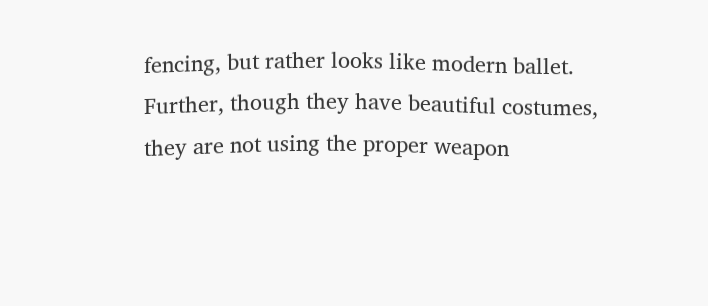fencing, but rather looks like modern ballet. Further, though they have beautiful costumes, they are not using the proper weapon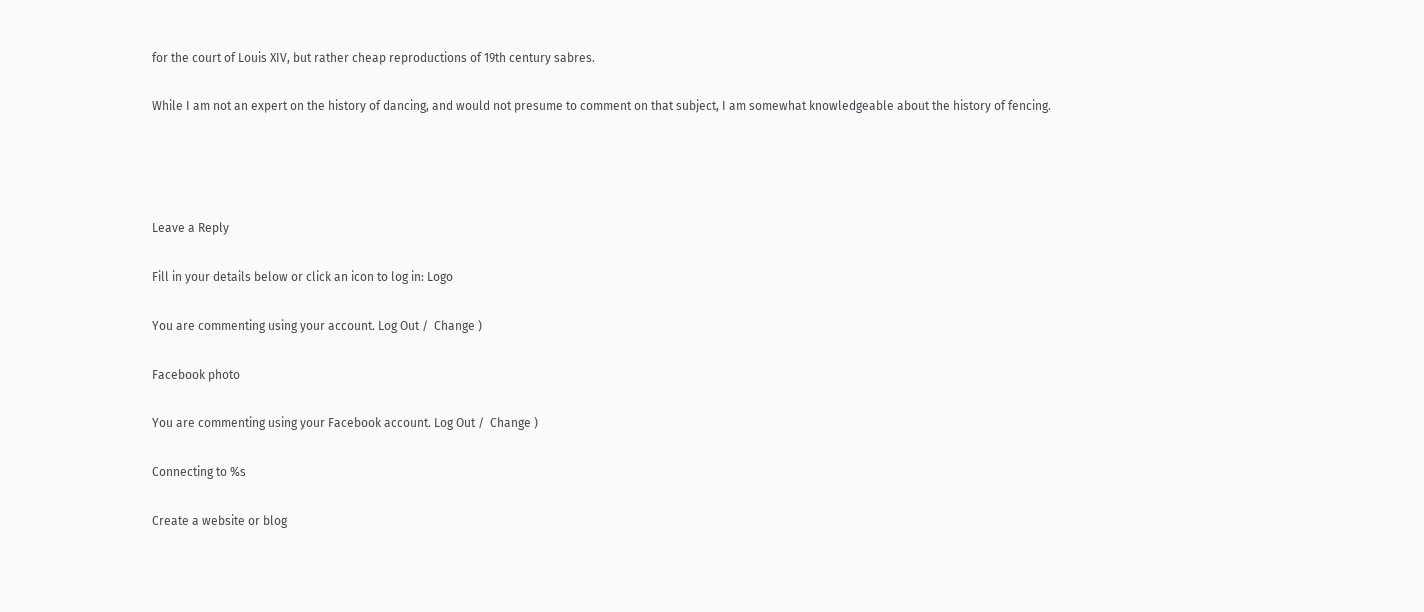for the court of Louis XIV, but rather cheap reproductions of 19th century sabres.

While I am not an expert on the history of dancing, and would not presume to comment on that subject, I am somewhat knowledgeable about the history of fencing.




Leave a Reply

Fill in your details below or click an icon to log in: Logo

You are commenting using your account. Log Out /  Change )

Facebook photo

You are commenting using your Facebook account. Log Out /  Change )

Connecting to %s

Create a website or blog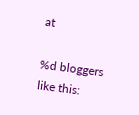at

%d bloggers like this: